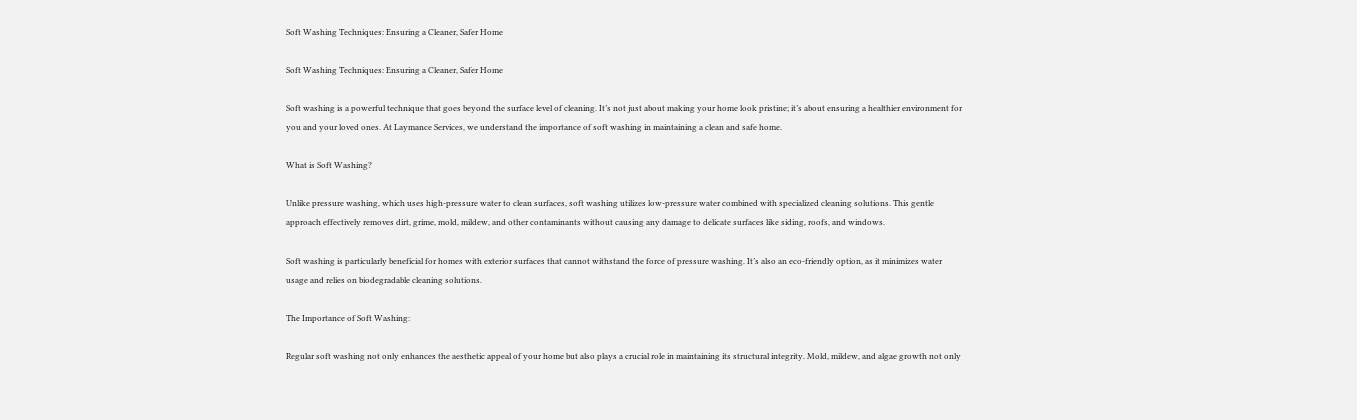Soft Washing Techniques: Ensuring a Cleaner, Safer Home

Soft Washing Techniques: Ensuring a Cleaner, Safer Home

Soft washing is a powerful technique that goes beyond the surface level of cleaning. It’s not just about making your home look pristine; it’s about ensuring a healthier environment for you and your loved ones. At Laymance Services, we understand the importance of soft washing in maintaining a clean and safe home.

What is Soft Washing?

Unlike pressure washing, which uses high-pressure water to clean surfaces, soft washing utilizes low-pressure water combined with specialized cleaning solutions. This gentle approach effectively removes dirt, grime, mold, mildew, and other contaminants without causing any damage to delicate surfaces like siding, roofs, and windows.

Soft washing is particularly beneficial for homes with exterior surfaces that cannot withstand the force of pressure washing. It’s also an eco-friendly option, as it minimizes water usage and relies on biodegradable cleaning solutions.

The Importance of Soft Washing:

Regular soft washing not only enhances the aesthetic appeal of your home but also plays a crucial role in maintaining its structural integrity. Mold, mildew, and algae growth not only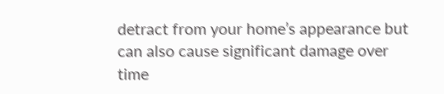detract from your home’s appearance but can also cause significant damage over time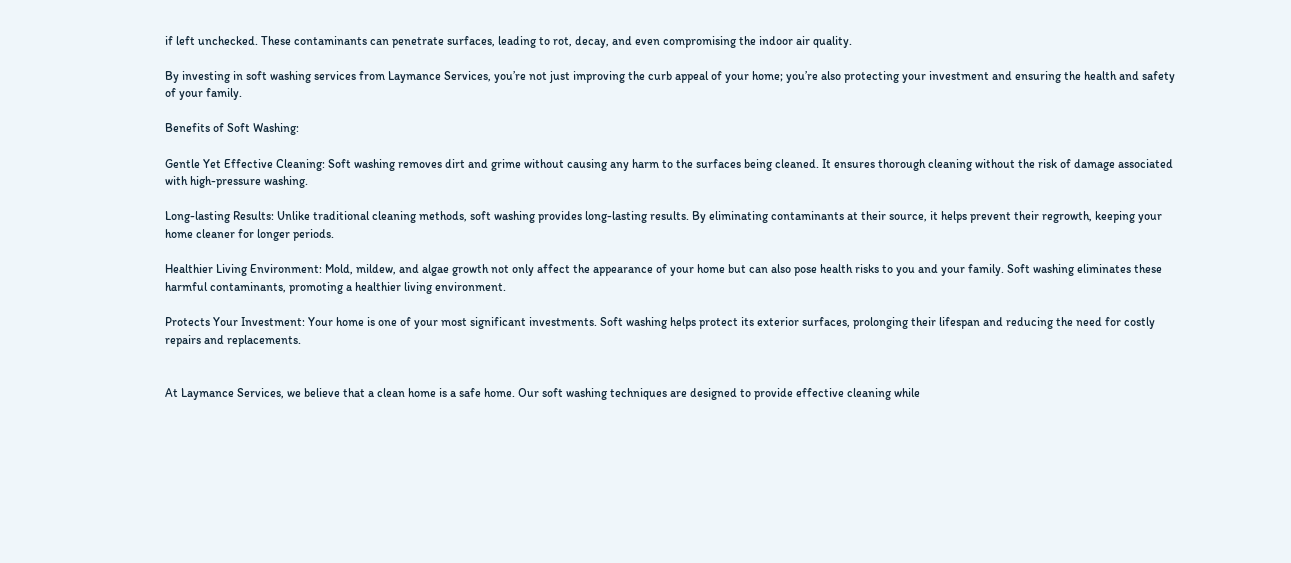if left unchecked. These contaminants can penetrate surfaces, leading to rot, decay, and even compromising the indoor air quality.

By investing in soft washing services from Laymance Services, you’re not just improving the curb appeal of your home; you’re also protecting your investment and ensuring the health and safety of your family.

Benefits of Soft Washing:

Gentle Yet Effective Cleaning: Soft washing removes dirt and grime without causing any harm to the surfaces being cleaned. It ensures thorough cleaning without the risk of damage associated with high-pressure washing.

Long-lasting Results: Unlike traditional cleaning methods, soft washing provides long-lasting results. By eliminating contaminants at their source, it helps prevent their regrowth, keeping your home cleaner for longer periods.

Healthier Living Environment: Mold, mildew, and algae growth not only affect the appearance of your home but can also pose health risks to you and your family. Soft washing eliminates these harmful contaminants, promoting a healthier living environment.

Protects Your Investment: Your home is one of your most significant investments. Soft washing helps protect its exterior surfaces, prolonging their lifespan and reducing the need for costly repairs and replacements.


At Laymance Services, we believe that a clean home is a safe home. Our soft washing techniques are designed to provide effective cleaning while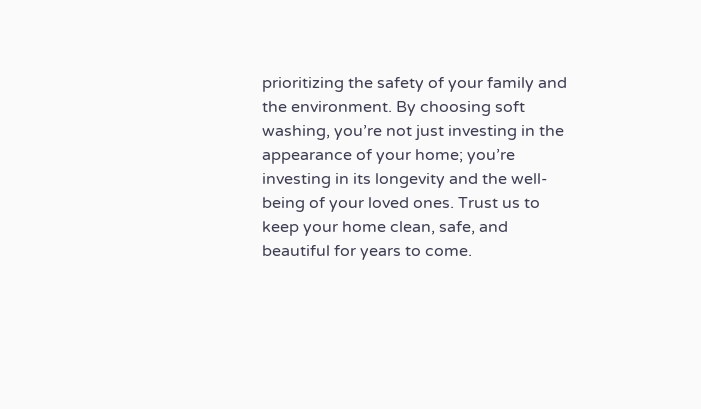prioritizing the safety of your family and the environment. By choosing soft washing, you’re not just investing in the appearance of your home; you’re investing in its longevity and the well-being of your loved ones. Trust us to keep your home clean, safe, and beautiful for years to come.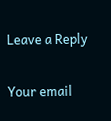Leave a Reply

Your email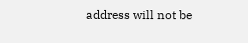address will not be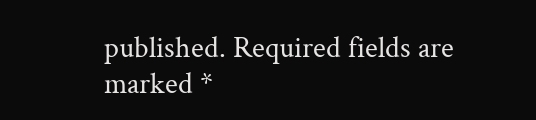published. Required fields are marked *